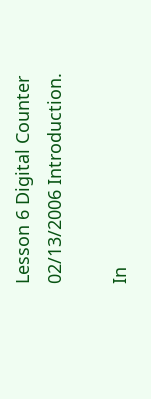Lesson 6 Digital Counter 02/13/2006 Introduction.

In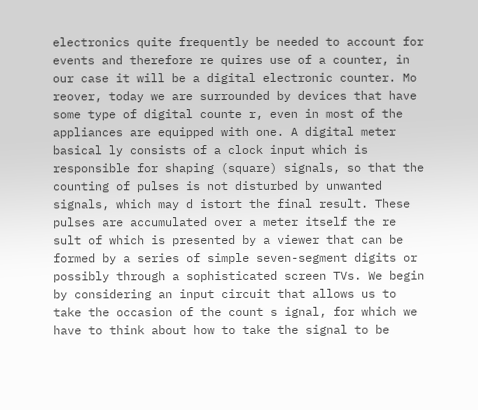electronics quite frequently be needed to account for events and therefore re quires use of a counter, in our case it will be a digital electronic counter. Mo reover, today we are surrounded by devices that have some type of digital counte r, even in most of the appliances are equipped with one. A digital meter basical ly consists of a clock input which is responsible for shaping (square) signals, so that the counting of pulses is not disturbed by unwanted signals, which may d istort the final result. These pulses are accumulated over a meter itself the re sult of which is presented by a viewer that can be formed by a series of simple seven-segment digits or possibly through a sophisticated screen TVs. We begin by considering an input circuit that allows us to take the occasion of the count s ignal, for which we have to think about how to take the signal to be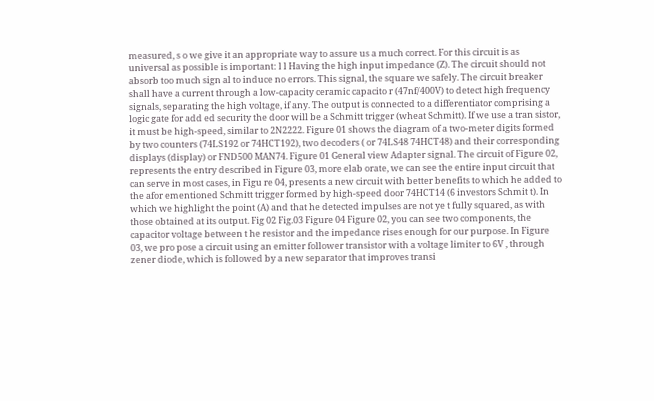measured, s o we give it an appropriate way to assure us a much correct. For this circuit is as universal as possible is important: l l Having the high input impedance (Z). The circuit should not absorb too much sign al to induce no errors. This signal, the square we safely. The circuit breaker shall have a current through a low-capacity ceramic capacito r (47nf/400V) to detect high frequency signals, separating the high voltage, if any. The output is connected to a differentiator comprising a logic gate for add ed security the door will be a Schmitt trigger (wheat Schmitt). If we use a tran sistor, it must be high-speed, similar to 2N2222. Figure 01 shows the diagram of a two-meter digits formed by two counters (74LS192 or 74HCT192), two decoders ( or 74LS48 74HCT48) and their corresponding displays (display) or FND500 MAN74. Figure 01 General view Adapter signal. The circuit of Figure 02, represents the entry described in Figure 03, more elab orate, we can see the entire input circuit that can serve in most cases, in Figu re 04, presents a new circuit with better benefits to which he added to the afor ementioned Schmitt trigger formed by high-speed door 74HCT14 (6 investors Schmit t). In which we highlight the point (A) and that he detected impulses are not ye t fully squared, as with those obtained at its output. Fig 02 Fig.03 Figure 04 Figure 02, you can see two components, the capacitor voltage between t he resistor and the impedance rises enough for our purpose. In Figure 03, we pro pose a circuit using an emitter follower transistor with a voltage limiter to 6V , through zener diode, which is followed by a new separator that improves transi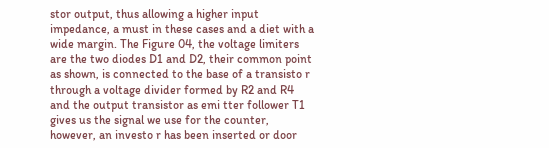stor output, thus allowing a higher input impedance, a must in these cases and a diet with a wide margin. The Figure 04, the voltage limiters are the two diodes D1 and D2, their common point as shown, is connected to the base of a transisto r through a voltage divider formed by R2 and R4 and the output transistor as emi tter follower T1 gives us the signal we use for the counter, however, an investo r has been inserted or door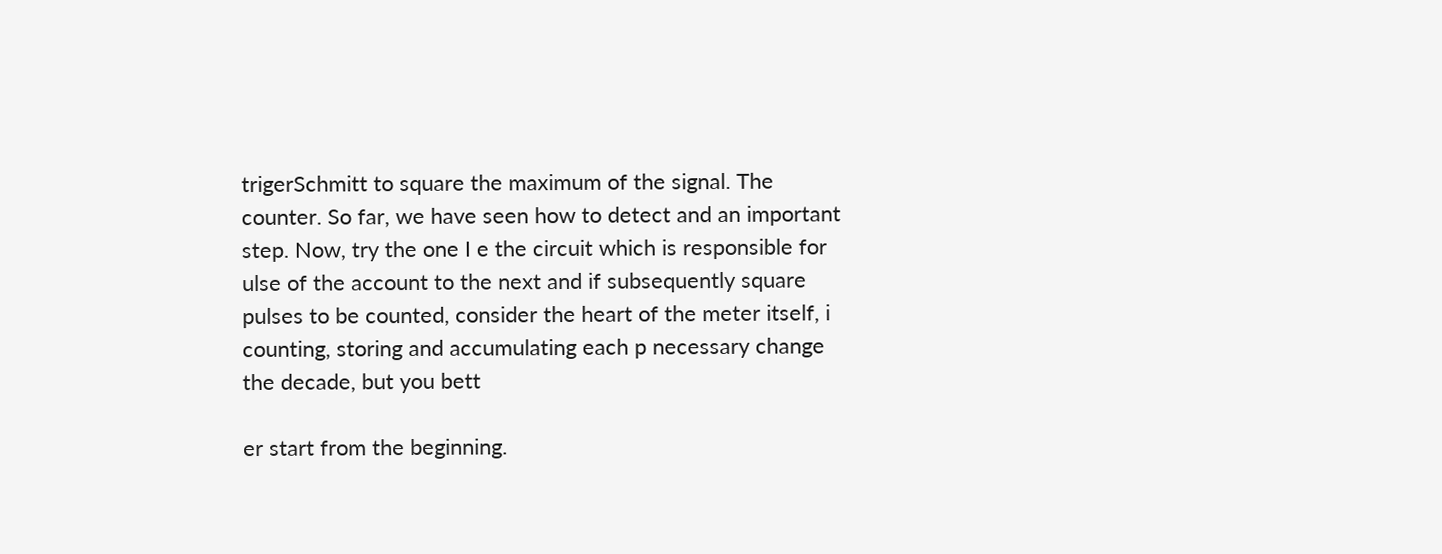trigerSchmitt to square the maximum of the signal. The counter. So far, we have seen how to detect and an important step. Now, try the one I e the circuit which is responsible for ulse of the account to the next and if subsequently square pulses to be counted, consider the heart of the meter itself, i counting, storing and accumulating each p necessary change the decade, but you bett

er start from the beginning.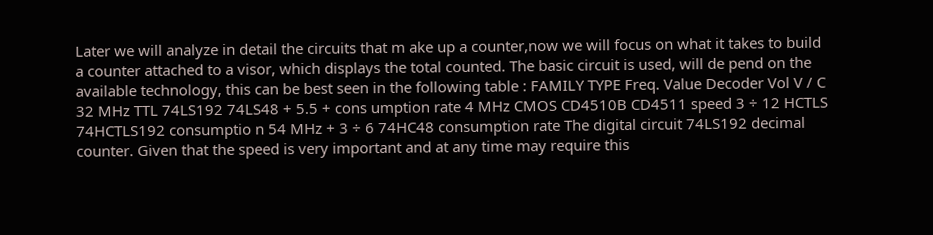Later we will analyze in detail the circuits that m ake up a counter,now we will focus on what it takes to build a counter attached to a visor, which displays the total counted. The basic circuit is used, will de pend on the available technology, this can be best seen in the following table : FAMILY TYPE Freq. Value Decoder Vol V / C 32 MHz TTL 74LS192 74LS48 + 5.5 + cons umption rate 4 MHz CMOS CD4510B CD4511 speed 3 ÷ 12 HCTLS 74HCTLS192 consumptio n 54 MHz + 3 ÷ 6 74HC48 consumption rate The digital circuit 74LS192 decimal counter. Given that the speed is very important and at any time may require this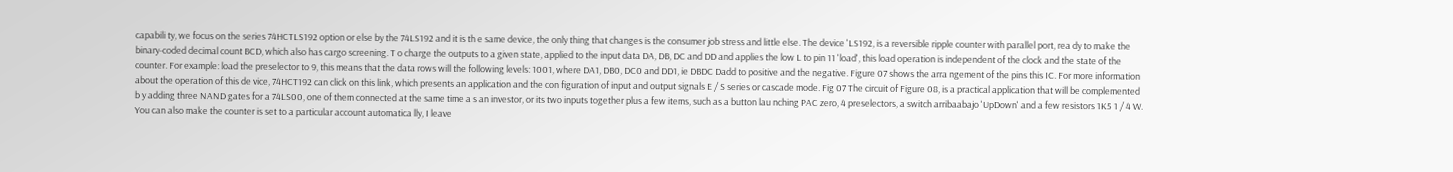capabili ty, we focus on the series 74HCTLS192 option or else by the 74LS192 and it is th e same device, the only thing that changes is the consumer job stress and little else. The device 'LS192, is a reversible ripple counter with parallel port, rea dy to make the binary-coded decimal count BCD, which also has cargo screening. T o charge the outputs to a given state, applied to the input data DA, DB, DC and DD and applies the low L to pin 11 'load', this load operation is independent of the clock and the state of the counter. For example: load the preselector to 9, this means that the data rows will the following levels: 1001, where DA1, DB0, DC0 and DD1, ie DBDC Dadd to positive and the negative. Figure 07 shows the arra ngement of the pins this IC. For more information about the operation of this de vice, 74HCT192 can click on this link, which presents an application and the con figuration of input and output signals E / S series or cascade mode. Fig 07 The circuit of Figure 08, is a practical application that will be complemented b y adding three NAND gates for a 74LS00, one of them connected at the same time a s an investor, or its two inputs together plus a few items, such as a button lau nching PAC zero, 4 preselectors, a switch arribaabajo 'UpDown' and a few resistors 1K5 1 / 4 W. You can also make the counter is set to a particular account automatica lly, I leave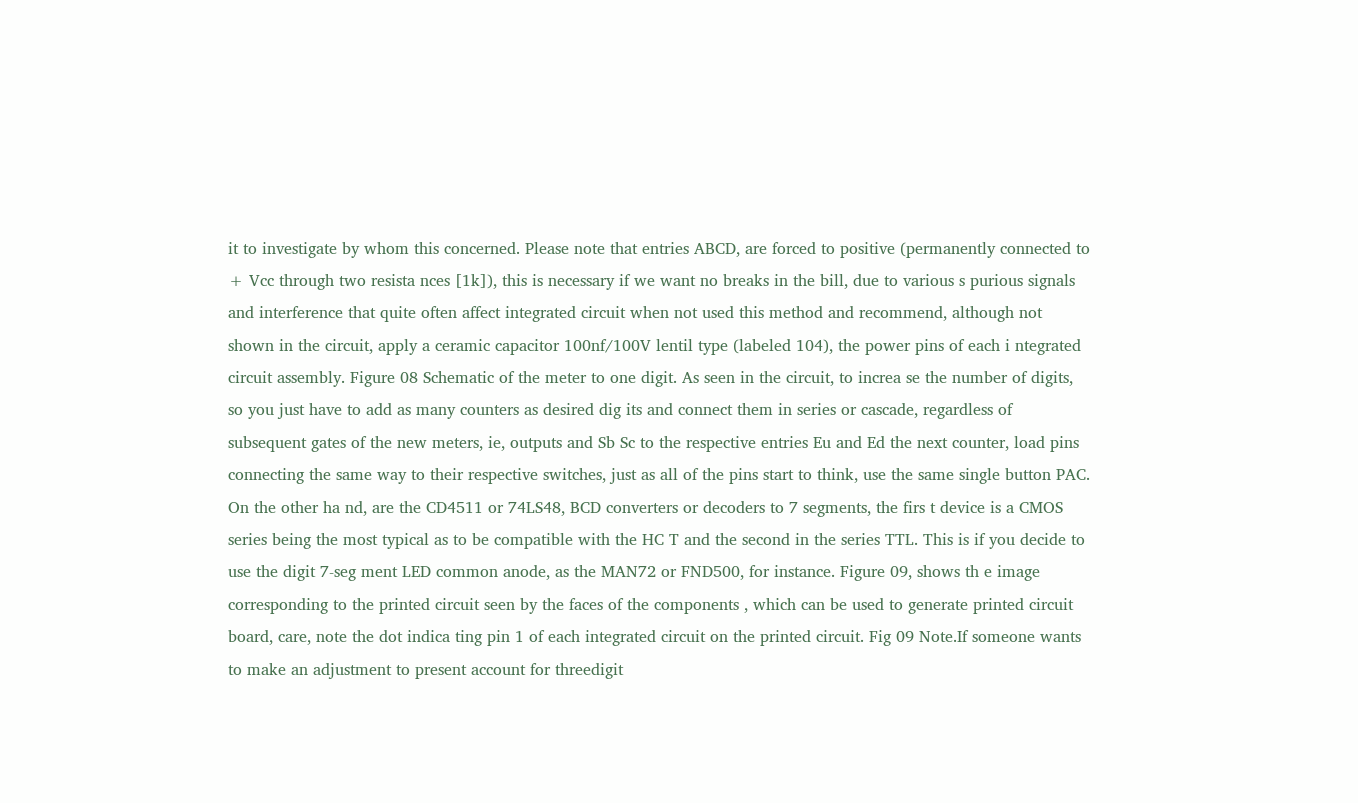it to investigate by whom this concerned. Please note that entries ABCD, are forced to positive (permanently connected to + Vcc through two resista nces [1k]), this is necessary if we want no breaks in the bill, due to various s purious signals and interference that quite often affect integrated circuit when not used this method and recommend, although not shown in the circuit, apply a ceramic capacitor 100nf/100V lentil type (labeled 104), the power pins of each i ntegrated circuit assembly. Figure 08 Schematic of the meter to one digit. As seen in the circuit, to increa se the number of digits, so you just have to add as many counters as desired dig its and connect them in series or cascade, regardless of subsequent gates of the new meters, ie, outputs and Sb Sc to the respective entries Eu and Ed the next counter, load pins connecting the same way to their respective switches, just as all of the pins start to think, use the same single button PAC. On the other ha nd, are the CD4511 or 74LS48, BCD converters or decoders to 7 segments, the firs t device is a CMOS series being the most typical as to be compatible with the HC T and the second in the series TTL. This is if you decide to use the digit 7-seg ment LED common anode, as the MAN72 or FND500, for instance. Figure 09, shows th e image corresponding to the printed circuit seen by the faces of the components , which can be used to generate printed circuit board, care, note the dot indica ting pin 1 of each integrated circuit on the printed circuit. Fig 09 Note.If someone wants to make an adjustment to present account for threedigit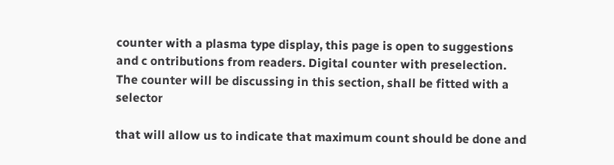counter with a plasma type display, this page is open to suggestions and c ontributions from readers. Digital counter with preselection. The counter will be discussing in this section, shall be fitted with a selector

that will allow us to indicate that maximum count should be done and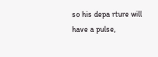so his depa rture will have a pulse,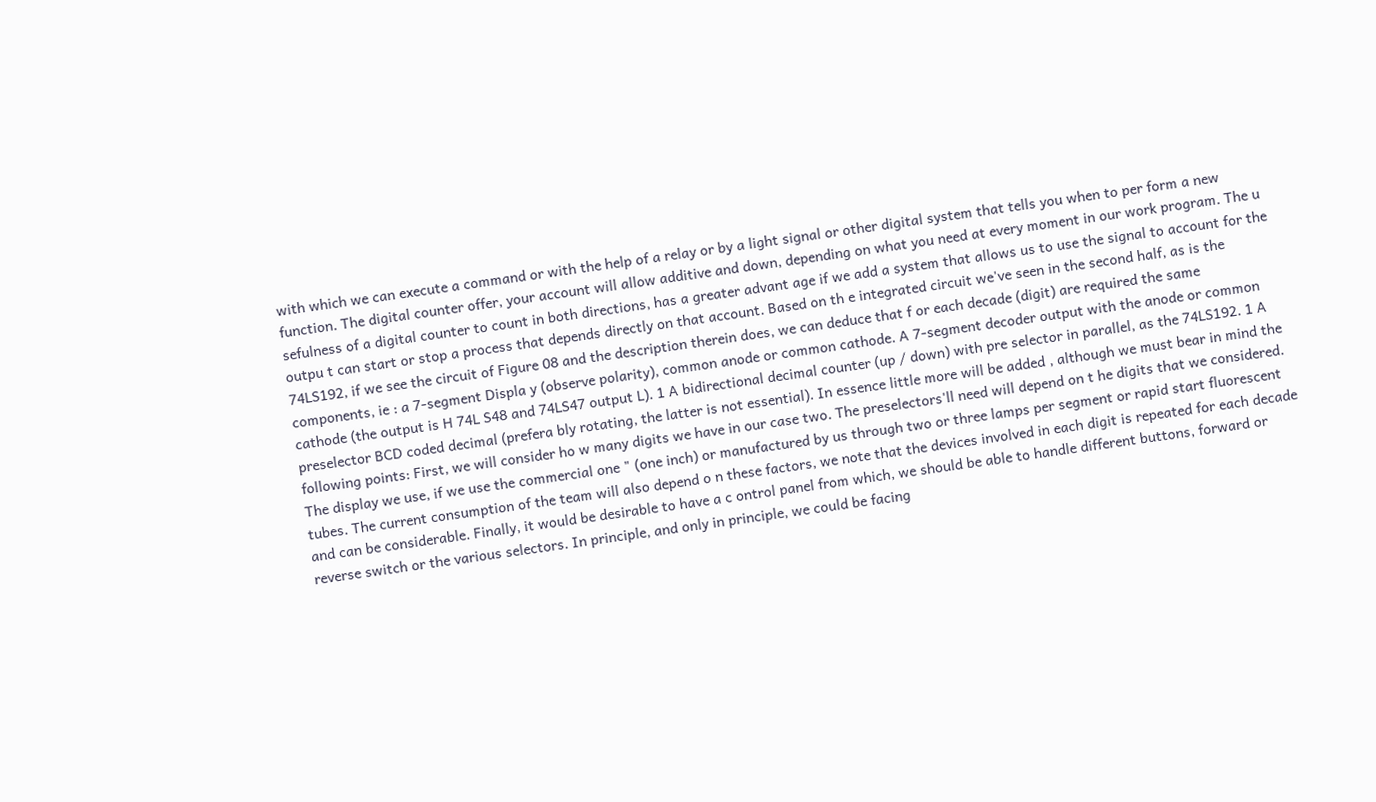with which we can execute a command or with the help of a relay or by a light signal or other digital system that tells you when to per form a new function. The digital counter offer, your account will allow additive and down, depending on what you need at every moment in our work program. The u sefulness of a digital counter to count in both directions, has a greater advant age if we add a system that allows us to use the signal to account for the outpu t can start or stop a process that depends directly on that account. Based on th e integrated circuit we've seen in the second half, as is the 74LS192, if we see the circuit of Figure 08 and the description therein does, we can deduce that f or each decade (digit) are required the same components, ie : a 7-segment Displa y (observe polarity), common anode or common cathode. A 7-segment decoder output with the anode or common cathode (the output is H 74L S48 and 74LS47 output L). 1 A bidirectional decimal counter (up / down) with pre selector in parallel, as the 74LS192. 1 A preselector BCD coded decimal (prefera bly rotating, the latter is not essential). In essence little more will be added , although we must bear in mind the following points: First, we will consider ho w many digits we have in our case two. The preselectors'll need will depend on t he digits that we considered. The display we use, if we use the commercial one " (one inch) or manufactured by us through two or three lamps per segment or rapid start fluorescent tubes. The current consumption of the team will also depend o n these factors, we note that the devices involved in each digit is repeated for each decade and can be considerable. Finally, it would be desirable to have a c ontrol panel from which, we should be able to handle different buttons, forward or reverse switch or the various selectors. In principle, and only in principle, we could be facing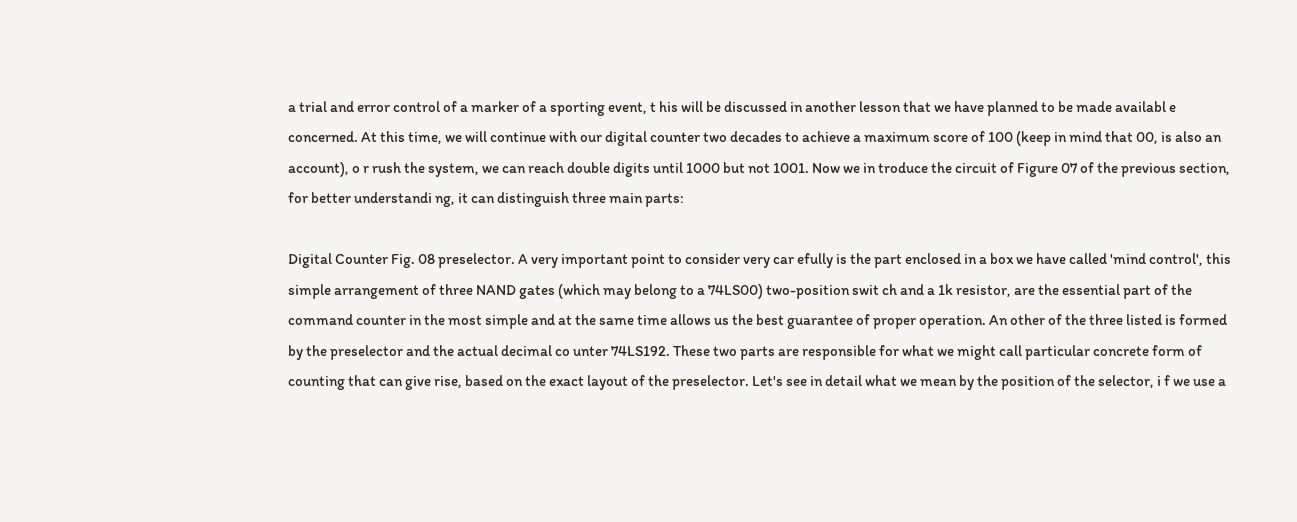a trial and error control of a marker of a sporting event, t his will be discussed in another lesson that we have planned to be made availabl e concerned. At this time, we will continue with our digital counter two decades to achieve a maximum score of 100 (keep in mind that 00, is also an account), o r rush the system, we can reach double digits until 1000 but not 1001. Now we in troduce the circuit of Figure 07 of the previous section, for better understandi ng, it can distinguish three main parts:

Digital Counter Fig. 08 preselector. A very important point to consider very car efully is the part enclosed in a box we have called 'mind control', this simple arrangement of three NAND gates (which may belong to a 74LS00) two-position swit ch and a 1k resistor, are the essential part of the command counter in the most simple and at the same time allows us the best guarantee of proper operation. An other of the three listed is formed by the preselector and the actual decimal co unter 74LS192. These two parts are responsible for what we might call particular concrete form of counting that can give rise, based on the exact layout of the preselector. Let's see in detail what we mean by the position of the selector, i f we use a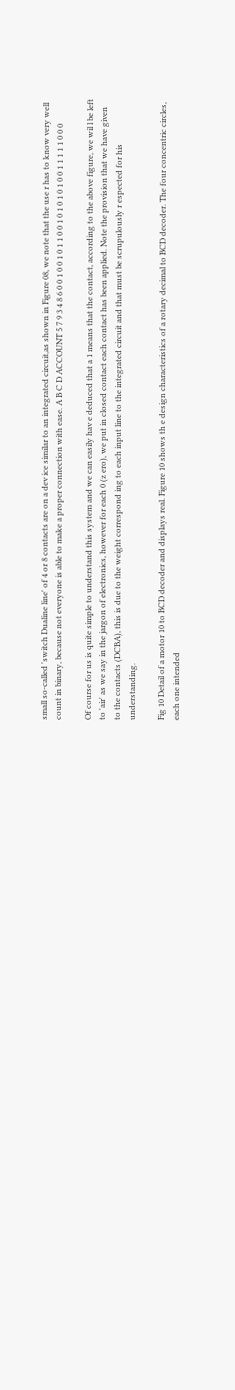small so-called 'switch Dualine line' of 4 or 8 contacts are on a dev ice similar to an integrated circuit,as shown in Figure 08, we note that the use r has to know very well count in binary, because not everyone is able to make a proper connection with ease. A B C D ACCOUNT 5 7 9 3 4 8 6 0 0 1 0 0 1 0 1 1 0 0 1 0 1 0 1 0 1 0 0 1 1 1 1 1 0 0 0

Of course for us is quite simple to understand this system and we can easily hav e deduced that a 1 means that the contact, according to the above figure, we wil l be left to 'air' as we say in the jargon of electronics, however for each 0 (z ero), we put in closed contact each contact has been applied. Note the provision that we have given to the contacts (DCBA), this is due to the weight correspond ing to each input line to the integrated circuit and that must be scrupulously r espected for his understanding.

Fig 10 Detail of a motor 10 to BCD decoder and displays real. Figure 10 shows th e design characteristics of a rotary decimal to BCD decoder. The four concentric circles, each one intended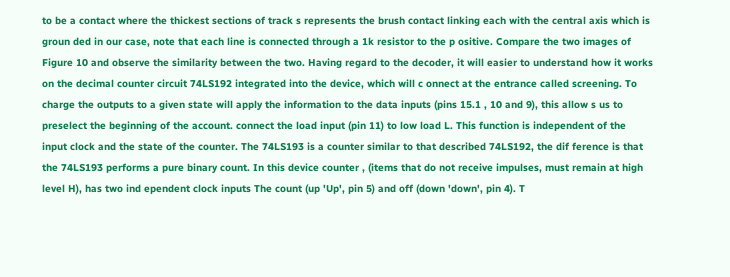to be a contact where the thickest sections of track s represents the brush contact linking each with the central axis which is groun ded in our case, note that each line is connected through a 1k resistor to the p ositive. Compare the two images of Figure 10 and observe the similarity between the two. Having regard to the decoder, it will easier to understand how it works on the decimal counter circuit 74LS192 integrated into the device, which will c onnect at the entrance called screening. To charge the outputs to a given state will apply the information to the data inputs (pins 15.1 , 10 and 9), this allow s us to preselect the beginning of the account. connect the load input (pin 11) to low load L. This function is independent of the input clock and the state of the counter. The 74LS193 is a counter similar to that described 74LS192, the dif ference is that the 74LS193 performs a pure binary count. In this device counter , (items that do not receive impulses, must remain at high level H), has two ind ependent clock inputs The count (up 'Up', pin 5) and off (down 'down', pin 4). T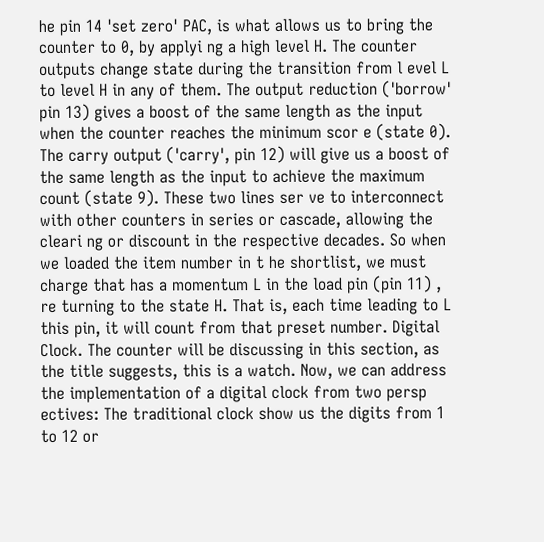he pin 14 'set zero' PAC, is what allows us to bring the counter to 0, by applyi ng a high level H. The counter outputs change state during the transition from l evel L to level H in any of them. The output reduction ('borrow' pin 13) gives a boost of the same length as the input when the counter reaches the minimum scor e (state 0). The carry output ('carry', pin 12) will give us a boost of the same length as the input to achieve the maximum count (state 9). These two lines ser ve to interconnect with other counters in series or cascade, allowing the cleari ng or discount in the respective decades. So when we loaded the item number in t he shortlist, we must charge that has a momentum L in the load pin (pin 11) , re turning to the state H. That is, each time leading to L this pin, it will count from that preset number. Digital Clock. The counter will be discussing in this section, as the title suggests, this is a watch. Now, we can address the implementation of a digital clock from two persp ectives: The traditional clock show us the digits from 1 to 12 or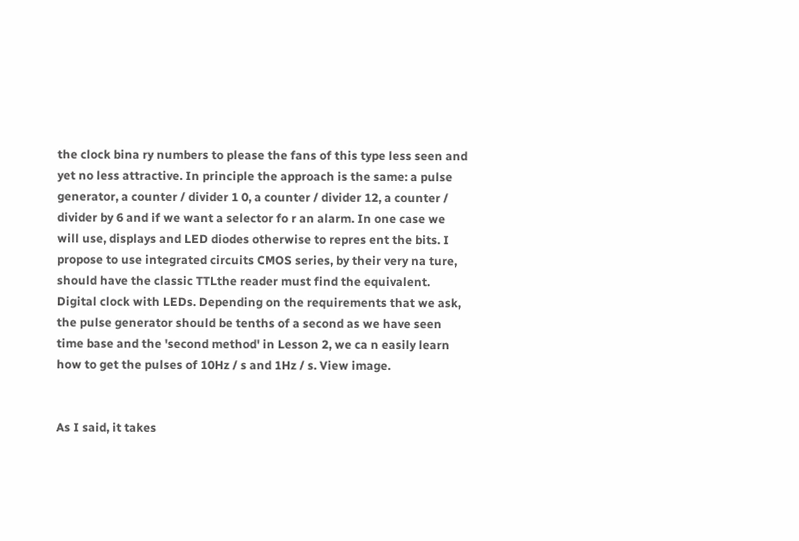the clock bina ry numbers to please the fans of this type less seen and yet no less attractive. In principle the approach is the same: a pulse generator, a counter / divider 1 0, a counter / divider 12, a counter / divider by 6 and if we want a selector fo r an alarm. In one case we will use, displays and LED diodes otherwise to repres ent the bits. I propose to use integrated circuits CMOS series, by their very na ture, should have the classic TTLthe reader must find the equivalent. Digital clock with LEDs. Depending on the requirements that we ask, the pulse generator should be tenths of a second as we have seen time base and the 'second method' in Lesson 2, we ca n easily learn how to get the pulses of 10Hz / s and 1Hz / s. View image.


As I said, it takes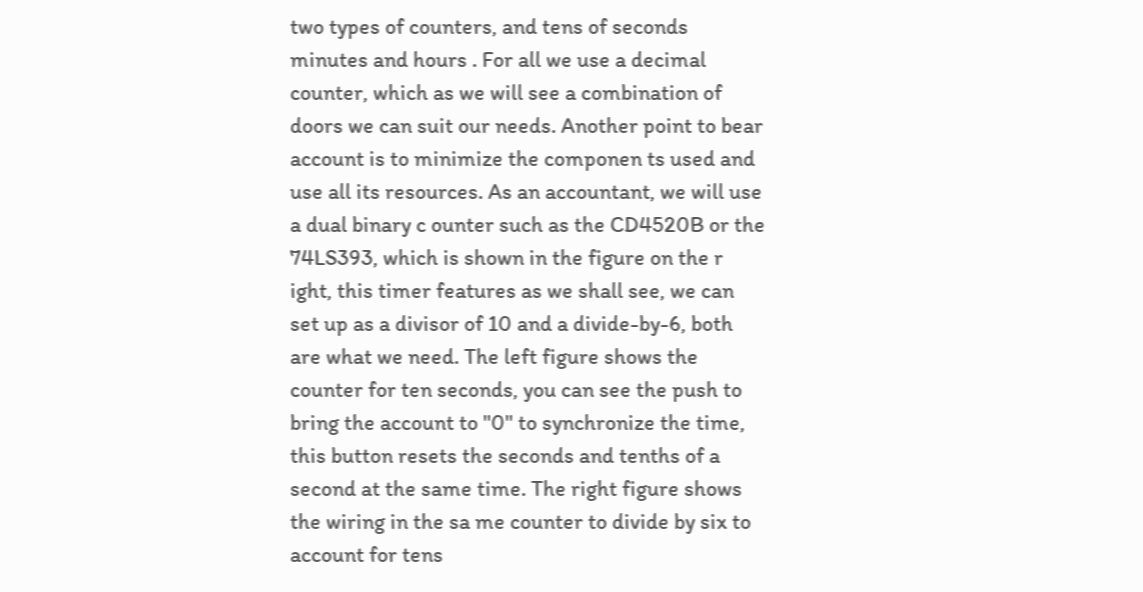two types of counters, and tens of seconds minutes and hours . For all we use a decimal counter, which as we will see a combination of doors we can suit our needs. Another point to bear account is to minimize the componen ts used and use all its resources. As an accountant, we will use a dual binary c ounter such as the CD4520B or the 74LS393, which is shown in the figure on the r ight, this timer features as we shall see, we can set up as a divisor of 10 and a divide-by-6, both are what we need. The left figure shows the counter for ten seconds, you can see the push to bring the account to "0" to synchronize the time, this button resets the seconds and tenths of a second at the same time. The right figure shows the wiring in the sa me counter to divide by six to account for tens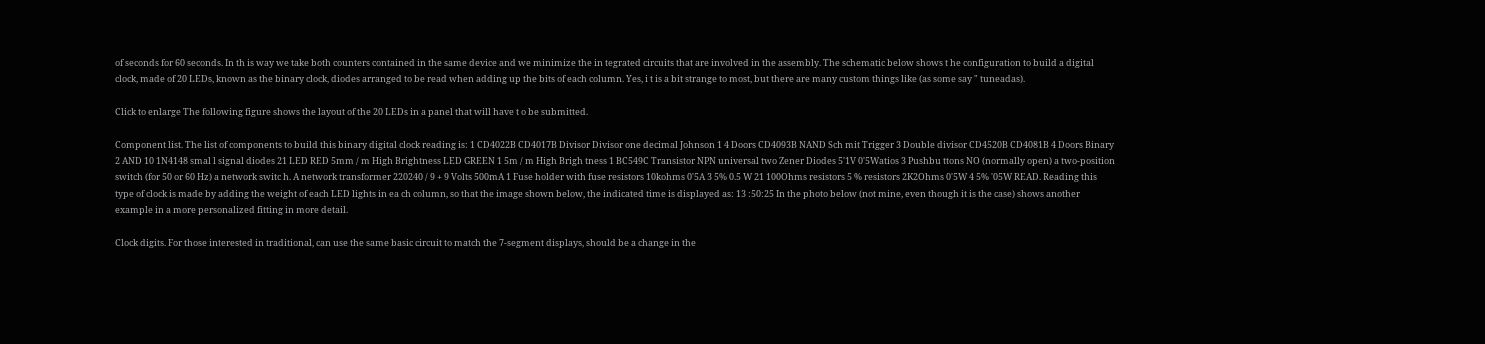of seconds for 60 seconds. In th is way we take both counters contained in the same device and we minimize the in tegrated circuits that are involved in the assembly. The schematic below shows t he configuration to build a digital clock, made of 20 LEDs, known as the binary clock, diodes arranged to be read when adding up the bits of each column. Yes, i t is a bit strange to most, but there are many custom things like (as some say " tuneadas).

Click to enlarge The following figure shows the layout of the 20 LEDs in a panel that will have t o be submitted.

Component list. The list of components to build this binary digital clock reading is: 1 CD4022B CD4017B Divisor Divisor one decimal Johnson 1 4 Doors CD4093B NAND Sch mit Trigger 3 Double divisor CD4520B CD4081B 4 Doors Binary 2 AND 10 1N4148 smal l signal diodes 21 LED RED 5mm / m High Brightness LED GREEN 1 5m / m High Brigh tness 1 BC549C Transistor NPN universal two Zener Diodes 5'1V 0'5Watios 3 Pushbu ttons NO (normally open) a two-position switch (for 50 or 60 Hz) a network switc h. A network transformer 220240 / 9 + 9 Volts 500mA 1 Fuse holder with fuse resistors 10kohms 0'5A 3 5% 0.5 W 21 100Ohms resistors 5 % resistors 2K2Ohms 0'5W 4 5% '05W READ. Reading this type of clock is made by adding the weight of each LED lights in ea ch column, so that the image shown below, the indicated time is displayed as: 13 :50:25 In the photo below (not mine, even though it is the case) shows another example in a more personalized fitting in more detail.

Clock digits. For those interested in traditional, can use the same basic circuit to match the 7-segment displays, should be a change in the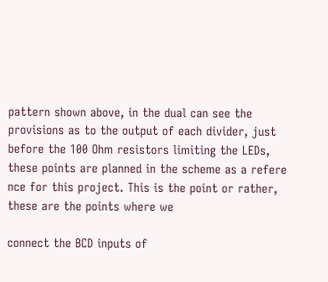pattern shown above, in the dual can see the provisions as to the output of each divider, just before the 100 Ohm resistors limiting the LEDs, these points are planned in the scheme as a refere nce for this project. This is the point or rather, these are the points where we

connect the BCD inputs of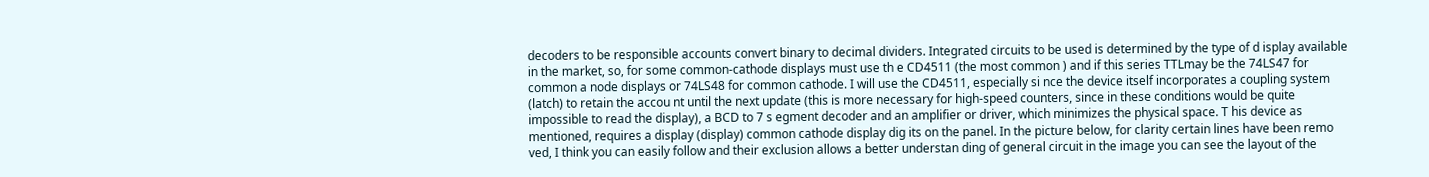decoders to be responsible accounts convert binary to decimal dividers. Integrated circuits to be used is determined by the type of d isplay available in the market, so, for some common-cathode displays must use th e CD4511 (the most common ) and if this series TTLmay be the 74LS47 for common a node displays or 74LS48 for common cathode. I will use the CD4511, especially si nce the device itself incorporates a coupling system (latch) to retain the accou nt until the next update (this is more necessary for high-speed counters, since in these conditions would be quite impossible to read the display), a BCD to 7 s egment decoder and an amplifier or driver, which minimizes the physical space. T his device as mentioned, requires a display (display) common cathode display dig its on the panel. In the picture below, for clarity certain lines have been remo ved, I think you can easily follow and their exclusion allows a better understan ding of general circuit in the image you can see the layout of the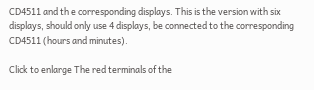CD4511 and th e corresponding displays. This is the version with six displays, should only use 4 displays, be connected to the corresponding CD4511 (hours and minutes).

Click to enlarge The red terminals of the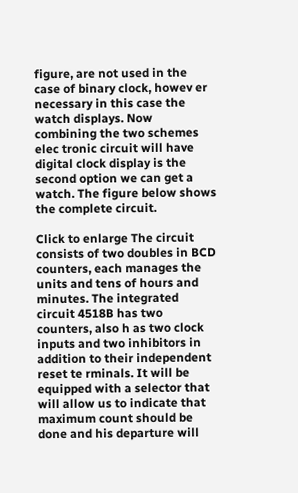figure, are not used in the case of binary clock, howev er necessary in this case the watch displays. Now combining the two schemes elec tronic circuit will have digital clock display is the second option we can get a watch. The figure below shows the complete circuit.

Click to enlarge The circuit consists of two doubles in BCD counters, each manages the units and tens of hours and minutes. The integrated circuit 4518B has two counters, also h as two clock inputs and two inhibitors in addition to their independent reset te rminals. It will be equipped with a selector that will allow us to indicate that maximum count should be done and his departure will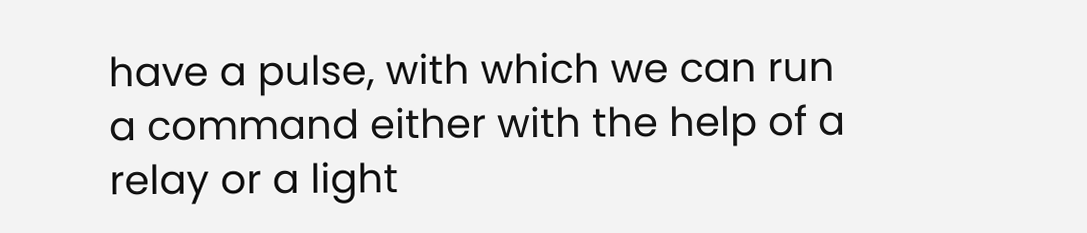have a pulse, with which we can run a command either with the help of a relay or a light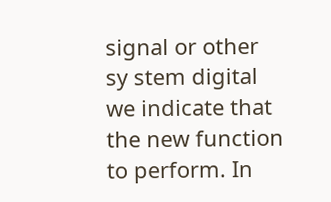signal or other sy stem digital we indicate that the new function to perform. In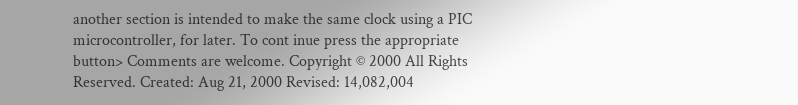another section is intended to make the same clock using a PIC microcontroller, for later. To cont inue press the appropriate button> Comments are welcome. Copyright © 2000 All Rights Reserved. Created: Aug 21, 2000 Revised: 14,082,004